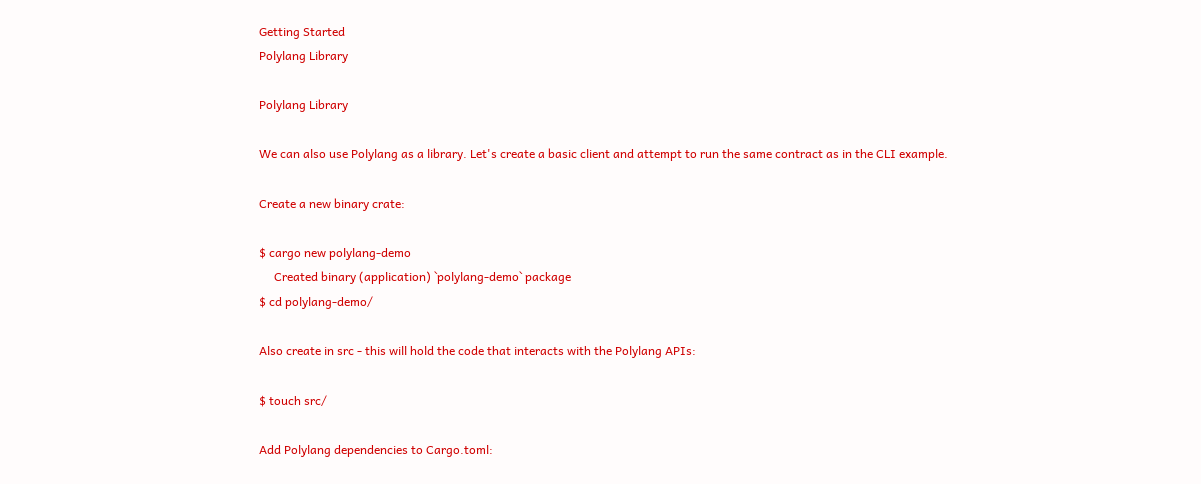Getting Started
Polylang Library

Polylang Library

We can also use Polylang as a library. Let's create a basic client and attempt to run the same contract as in the CLI example.

Create a new binary crate:

$ cargo new polylang-demo
     Created binary (application) `polylang-demo` package
$ cd polylang-demo/

Also create in src - this will hold the code that interacts with the Polylang APIs:

$ touch src/

Add Polylang dependencies to Cargo.toml: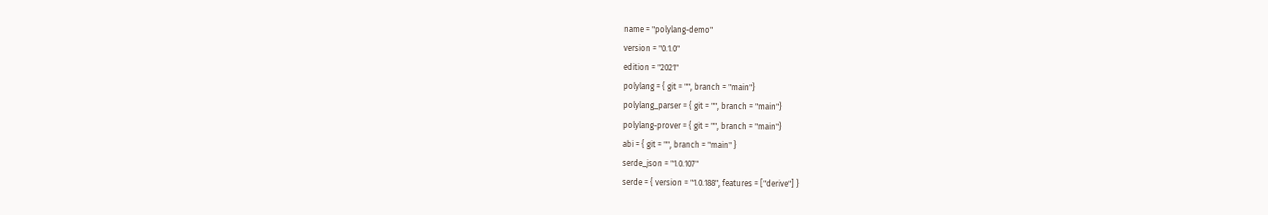name = "polylang-demo"
version = "0.1.0"
edition = "2021"
polylang = { git = "", branch = "main"}
polylang_parser = { git = "", branch = "main"}
polylang-prover = { git = "", branch = "main"}
abi = { git = "", branch = "main" }
serde_json = "1.0.107"
serde = { version = "1.0.188", features = ["derive"] }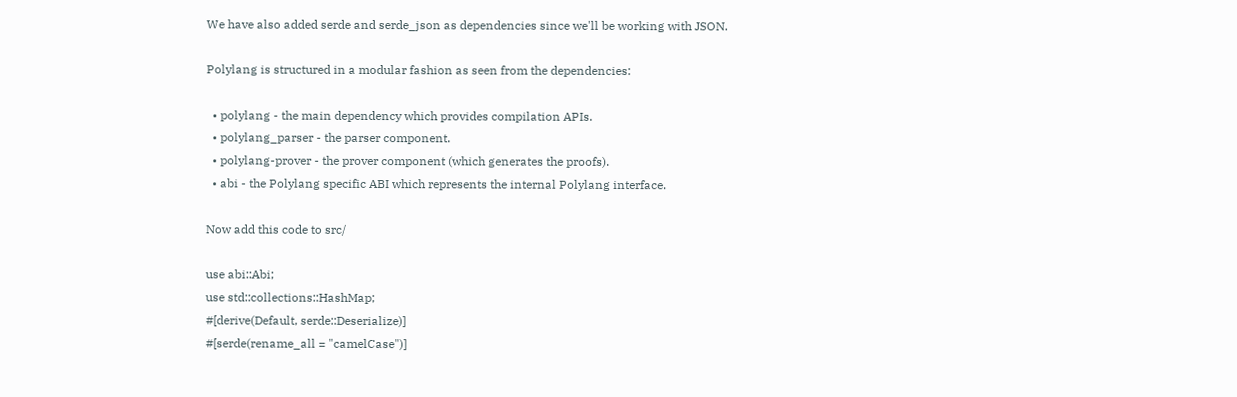We have also added serde and serde_json as dependencies since we'll be working with JSON.

Polylang is structured in a modular fashion as seen from the dependencies:

  • polylang - the main dependency which provides compilation APIs.
  • polylang_parser - the parser component.
  • polylang-prover - the prover component (which generates the proofs).
  • abi - the Polylang specific ABI which represents the internal Polylang interface.

Now add this code to src/

use abi::Abi;
use std::collections::HashMap;
#[derive(Default, serde::Deserialize)]
#[serde(rename_all = "camelCase")]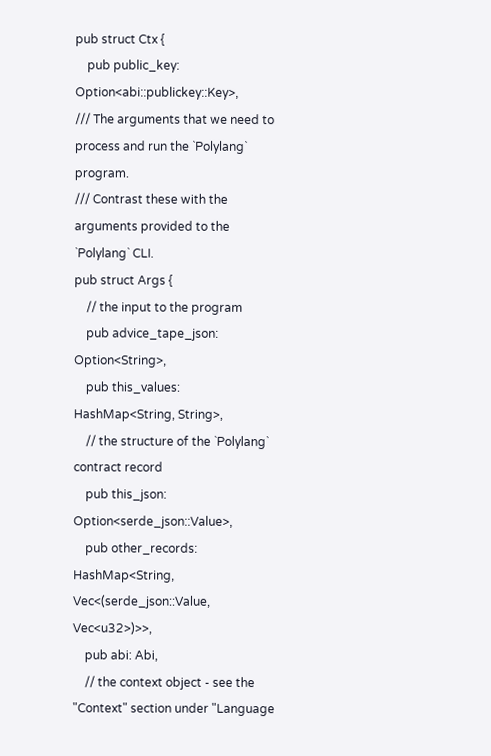pub struct Ctx {
    pub public_key: Option<abi::publickey::Key>,
/// The arguments that we need to process and run the `Polylang` program.
/// Contrast these with the arguments provided to the `Polylang` CLI.
pub struct Args {
    // the input to the program
    pub advice_tape_json: Option<String>,
    pub this_values: HashMap<String, String>,
    // the structure of the `Polylang` contract record
    pub this_json: Option<serde_json::Value>,
    pub other_records: HashMap<String, Vec<(serde_json::Value, Vec<u32>)>>,
    pub abi: Abi,
    // the context object - see the "Context" section under "Language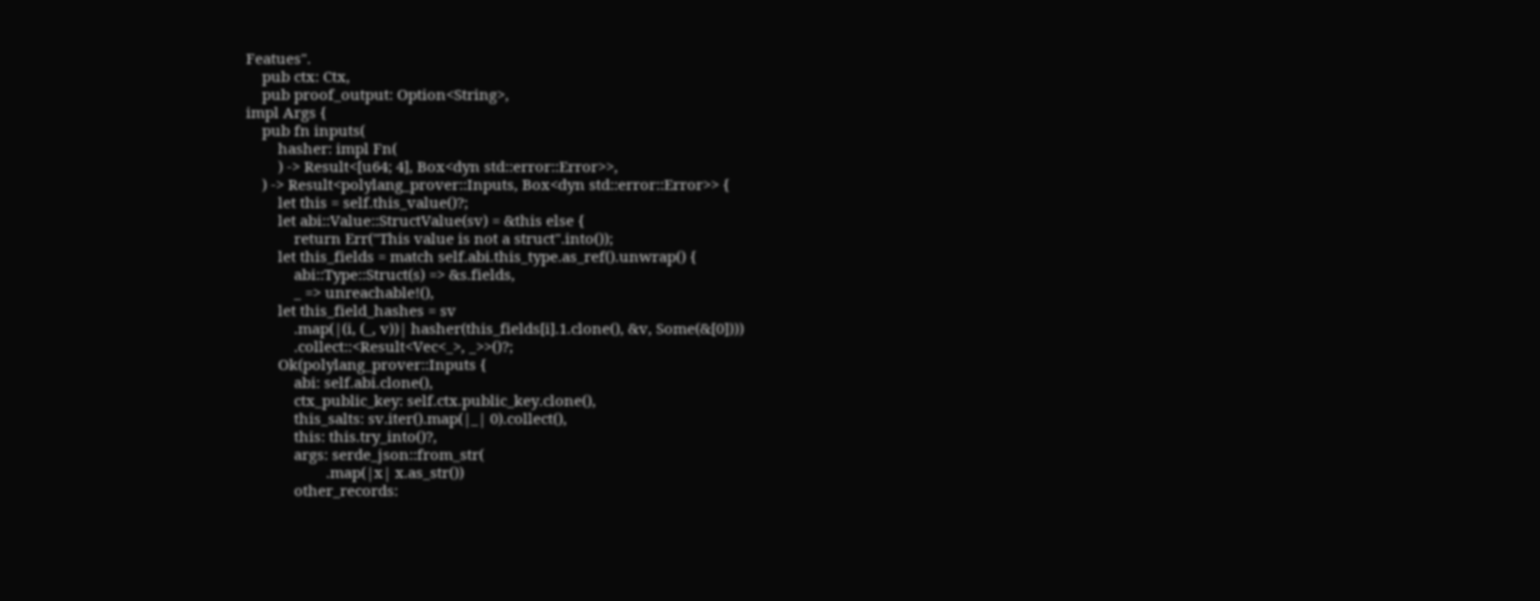Featues".
    pub ctx: Ctx,
    pub proof_output: Option<String>,
impl Args {
    pub fn inputs(
        hasher: impl Fn(
        ) -> Result<[u64; 4], Box<dyn std::error::Error>>,
    ) -> Result<polylang_prover::Inputs, Box<dyn std::error::Error>> {
        let this = self.this_value()?;
        let abi::Value::StructValue(sv) = &this else {
            return Err("This value is not a struct".into());
        let this_fields = match self.abi.this_type.as_ref().unwrap() {
            abi::Type::Struct(s) => &s.fields,
            _ => unreachable!(),
        let this_field_hashes = sv
            .map(|(i, (_, v))| hasher(this_fields[i].1.clone(), &v, Some(&[0])))
            .collect::<Result<Vec<_>, _>>()?;
        Ok(polylang_prover::Inputs {
            abi: self.abi.clone(),
            ctx_public_key: self.ctx.public_key.clone(),
            this_salts: sv.iter().map(|_| 0).collect(),
            this: this.try_into()?,
            args: serde_json::from_str(
                    .map(|x| x.as_str())
            other_records: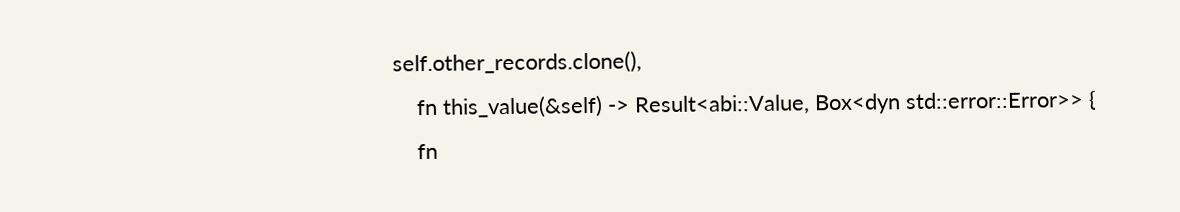self.other_records.clone(),
    fn this_value(&self) -> Result<abi::Value, Box<dyn std::error::Error>> {
    fn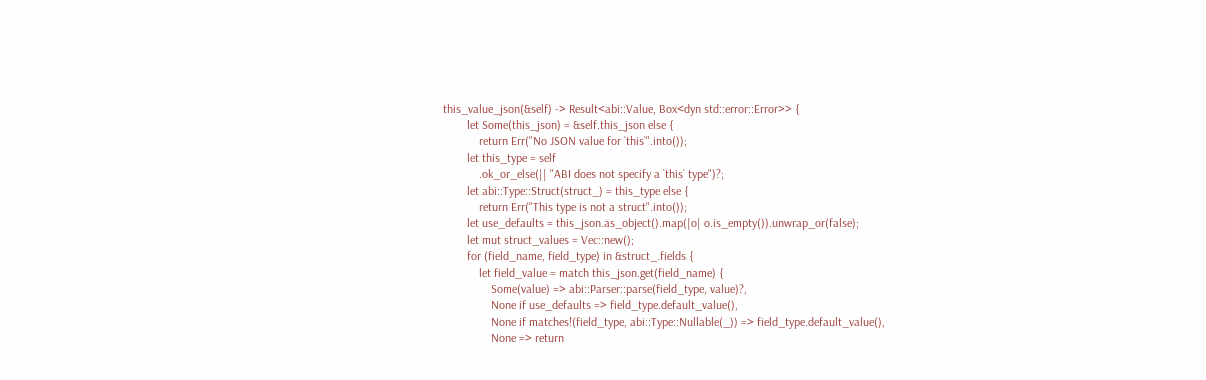this_value_json(&self) -> Result<abi::Value, Box<dyn std::error::Error>> {
        let Some(this_json) = &self.this_json else {
            return Err("No JSON value for `this`".into());
        let this_type = self
            .ok_or_else(|| "ABI does not specify a `this` type")?;
        let abi::Type::Struct(struct_) = this_type else {
            return Err("This type is not a struct".into());
        let use_defaults = this_json.as_object().map(|o| o.is_empty()).unwrap_or(false);
        let mut struct_values = Vec::new();
        for (field_name, field_type) in &struct_.fields {
            let field_value = match this_json.get(field_name) {
                Some(value) => abi::Parser::parse(field_type, value)?,
                None if use_defaults => field_type.default_value(),
                None if matches!(field_type, abi::Type::Nullable(_)) => field_type.default_value(),
                None => return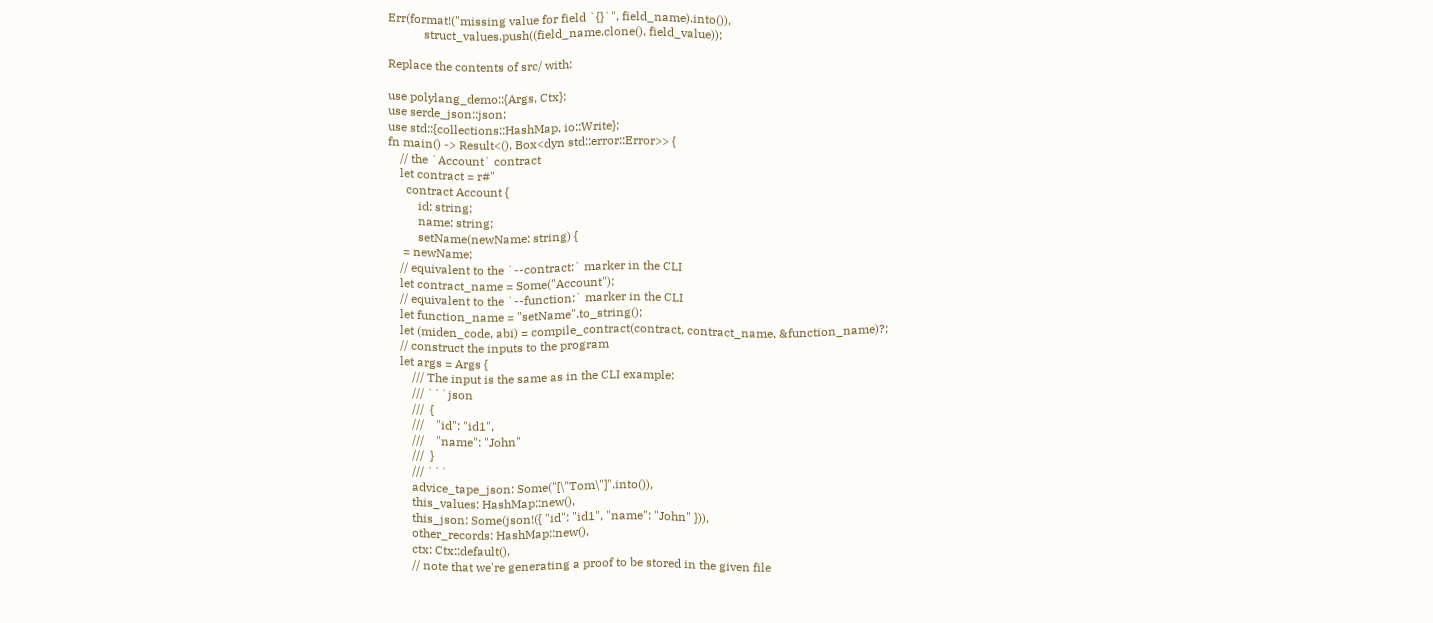Err(format!("missing value for field `{}`", field_name).into()),
            struct_values.push((field_name.clone(), field_value));

Replace the contents of src/ with:

use polylang_demo::{Args, Ctx};
use serde_json::json;
use std::{collections::HashMap, io::Write};
fn main() -> Result<(), Box<dyn std::error::Error>> {
    // the `Account` contract
    let contract = r#"
      contract Account {
          id: string;
          name: string;
          setName(newName: string) {
     = newName;
    // equivalent to the `--contract:` marker in the CLI
    let contract_name = Some("Account");
    // equivalent to the `--function:` marker in the CLI
    let function_name = "setName".to_string();
    let (miden_code, abi) = compile_contract(contract, contract_name, &function_name)?;
    // construct the inputs to the program
    let args = Args {
        /// The input is the same as in the CLI example:
        /// ```json
        ///  {
        ///    "id": "id1",
        ///    "name": "John"
        ///  }
        /// ```
        advice_tape_json: Some("[\"Tom\"]".into()),
        this_values: HashMap::new(),
        this_json: Some(json!({ "id": "id1", "name": "John" })),
        other_records: HashMap::new(),
        ctx: Ctx::default(),
        // note that we're generating a proof to be stored in the given file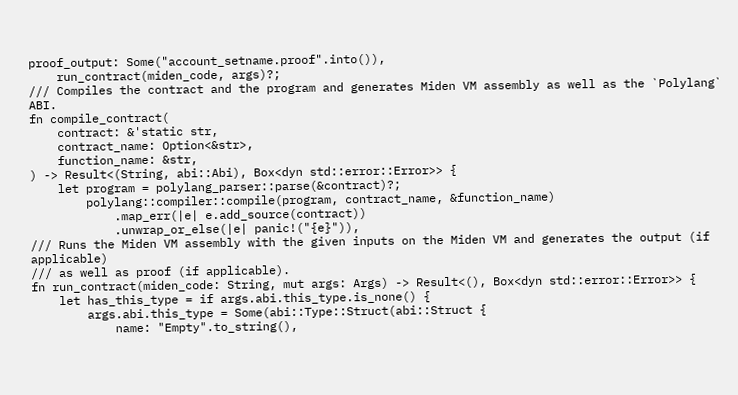proof_output: Some("account_setname.proof".into()),
    run_contract(miden_code, args)?;
/// Compiles the contract and the program and generates Miden VM assembly as well as the `Polylang` ABI.
fn compile_contract(
    contract: &'static str,
    contract_name: Option<&str>,
    function_name: &str,
) -> Result<(String, abi::Abi), Box<dyn std::error::Error>> {
    let program = polylang_parser::parse(&contract)?;
        polylang::compiler::compile(program, contract_name, &function_name)
            .map_err(|e| e.add_source(contract))
            .unwrap_or_else(|e| panic!("{e}")),
/// Runs the Miden VM assembly with the given inputs on the Miden VM and generates the output (if applicable)
/// as well as proof (if applicable).
fn run_contract(miden_code: String, mut args: Args) -> Result<(), Box<dyn std::error::Error>> {
    let has_this_type = if args.abi.this_type.is_none() {
        args.abi.this_type = Some(abi::Type::Struct(abi::Struct {
            name: "Empty".to_string(),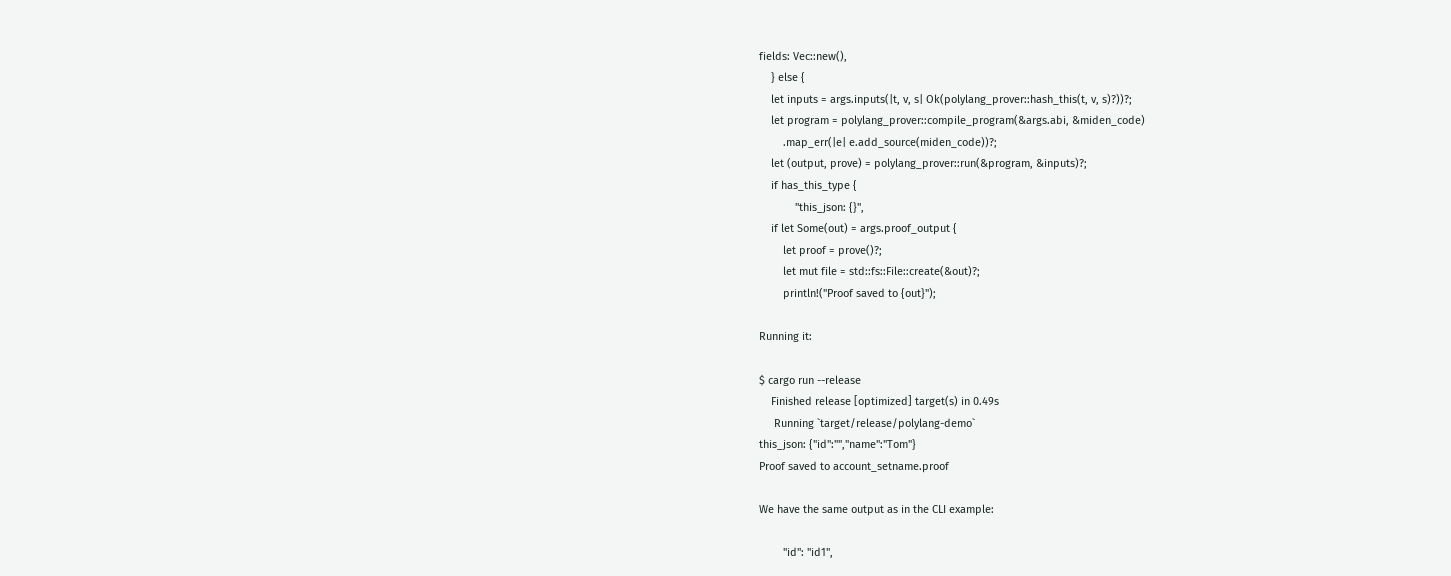fields: Vec::new(),
    } else {
    let inputs = args.inputs(|t, v, s| Ok(polylang_prover::hash_this(t, v, s)?))?;
    let program = polylang_prover::compile_program(&args.abi, &miden_code)
        .map_err(|e| e.add_source(miden_code))?;
    let (output, prove) = polylang_prover::run(&program, &inputs)?;
    if has_this_type {
            "this_json: {}",
    if let Some(out) = args.proof_output {
        let proof = prove()?;
        let mut file = std::fs::File::create(&out)?;
        println!("Proof saved to {out}");

Running it:

$ cargo run --release
    Finished release [optimized] target(s) in 0.49s
     Running `target/release/polylang-demo`
this_json: {"id":"","name":"Tom"}
Proof saved to account_setname.proof

We have the same output as in the CLI example:

        "id": "id1",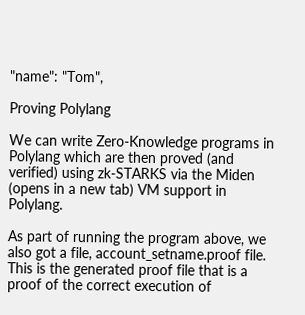"name": "Tom",

Proving Polylang

We can write Zero-Knowledge programs in Polylang which are then proved (and verified) using zk-STARKS via the Miden (opens in a new tab) VM support in Polylang.

As part of running the program above, we also got a file, account_setname.proof file. This is the generated proof file that is a proof of the correct execution of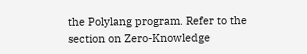the Polylang program. Refer to the section on Zero-Knowledge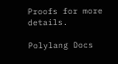Proofs for more details.

Polylang Docs